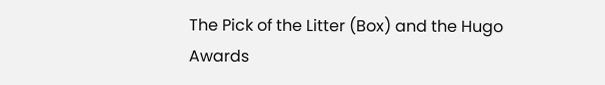The Pick of the Litter (Box) and the Hugo Awards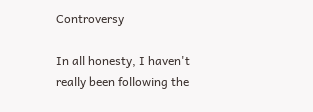Controversy

In all honesty, I haven't really been following the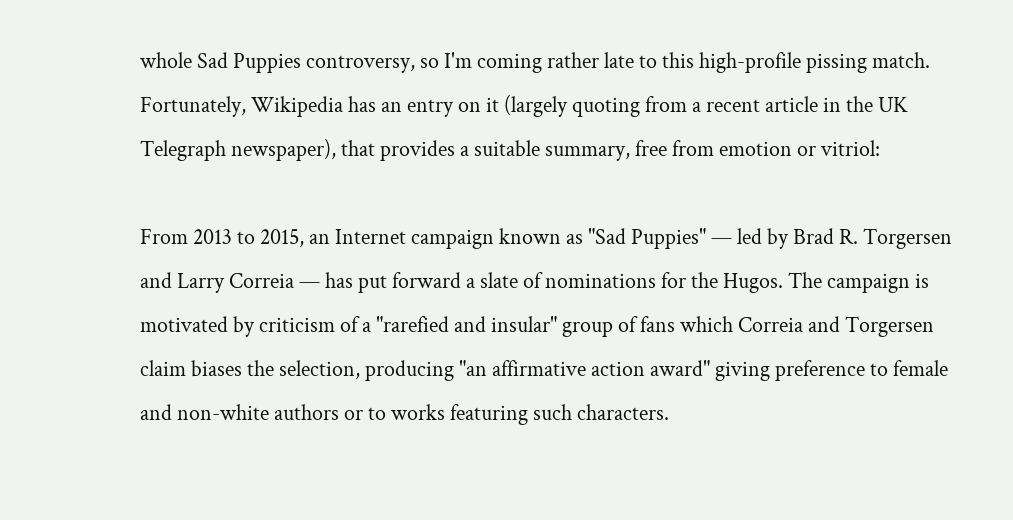whole Sad Puppies controversy, so I'm coming rather late to this high-profile pissing match. Fortunately, Wikipedia has an entry on it (largely quoting from a recent article in the UK Telegraph newspaper), that provides a suitable summary, free from emotion or vitriol:

From 2013 to 2015, an Internet campaign known as "Sad Puppies" — led by Brad R. Torgersen and Larry Correia — has put forward a slate of nominations for the Hugos. The campaign is motivated by criticism of a "rarefied and insular" group of fans which Correia and Torgersen claim biases the selection, producing "an affirmative action award" giving preference to female and non-white authors or to works featuring such characters.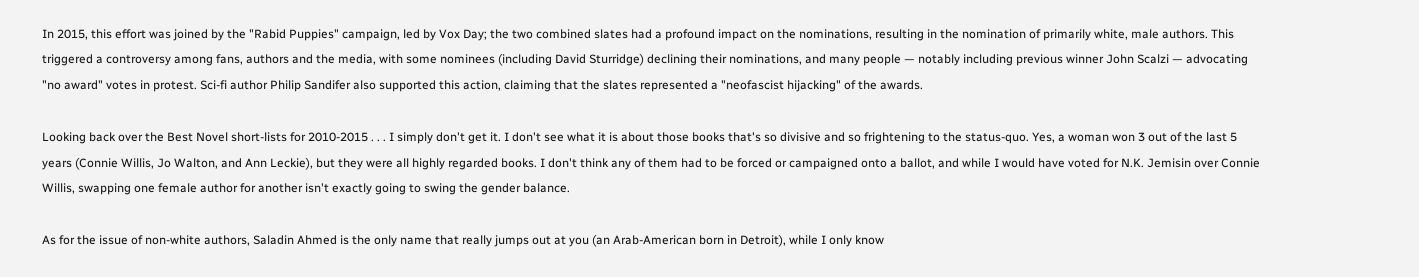In 2015, this effort was joined by the "Rabid Puppies" campaign, led by Vox Day; the two combined slates had a profound impact on the nominations, resulting in the nomination of primarily white, male authors. This triggered a controversy among fans, authors and the media, with some nominees (including David Sturridge) declining their nominations, and many people — notably including previous winner John Scalzi — advocating "no award" votes in protest. Sci-fi author Philip Sandifer also supported this action, claiming that the slates represented a "neofascist hijacking" of the awards.

Looking back over the Best Novel short-lists for 2010-2015 . . . I simply don't get it. I don't see what it is about those books that's so divisive and so frightening to the status-quo. Yes, a woman won 3 out of the last 5 years (Connie Willis, Jo Walton, and Ann Leckie), but they were all highly regarded books. I don't think any of them had to be forced or campaigned onto a ballot, and while I would have voted for N.K. Jemisin over Connie Willis, swapping one female author for another isn't exactly going to swing the gender balance.

As for the issue of non-white authors, Saladin Ahmed is the only name that really jumps out at you (an Arab-American born in Detroit), while I only know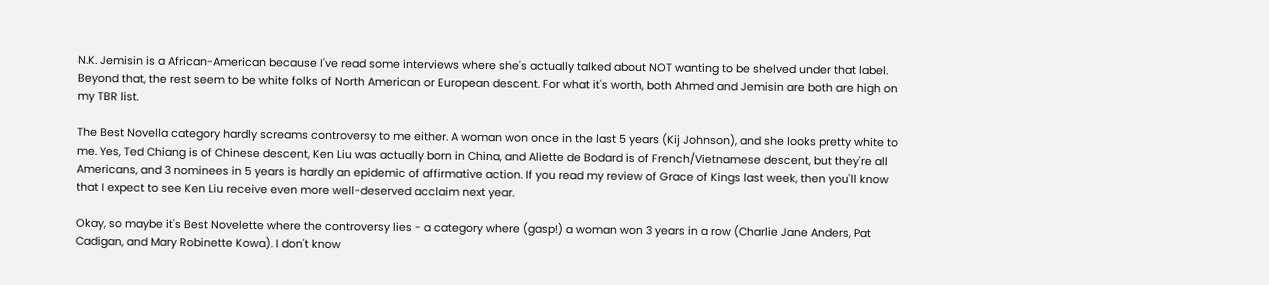N.K. Jemisin is a African-American because I've read some interviews where she's actually talked about NOT wanting to be shelved under that label. Beyond that, the rest seem to be white folks of North American or European descent. For what it's worth, both Ahmed and Jemisin are both are high on my TBR list.

The Best Novella category hardly screams controversy to me either. A woman won once in the last 5 years (Kij Johnson), and she looks pretty white to me. Yes, Ted Chiang is of Chinese descent, Ken Liu was actually born in China, and Aliette de Bodard is of French/Vietnamese descent, but they're all Americans, and 3 nominees in 5 years is hardly an epidemic of affirmative action. If you read my review of Grace of Kings last week, then you'll know that I expect to see Ken Liu receive even more well-deserved acclaim next year.

Okay, so maybe it's Best Novelette where the controversy lies - a category where (gasp!) a woman won 3 years in a row (Charlie Jane Anders, Pat Cadigan, and Mary Robinette Kowa). I don't know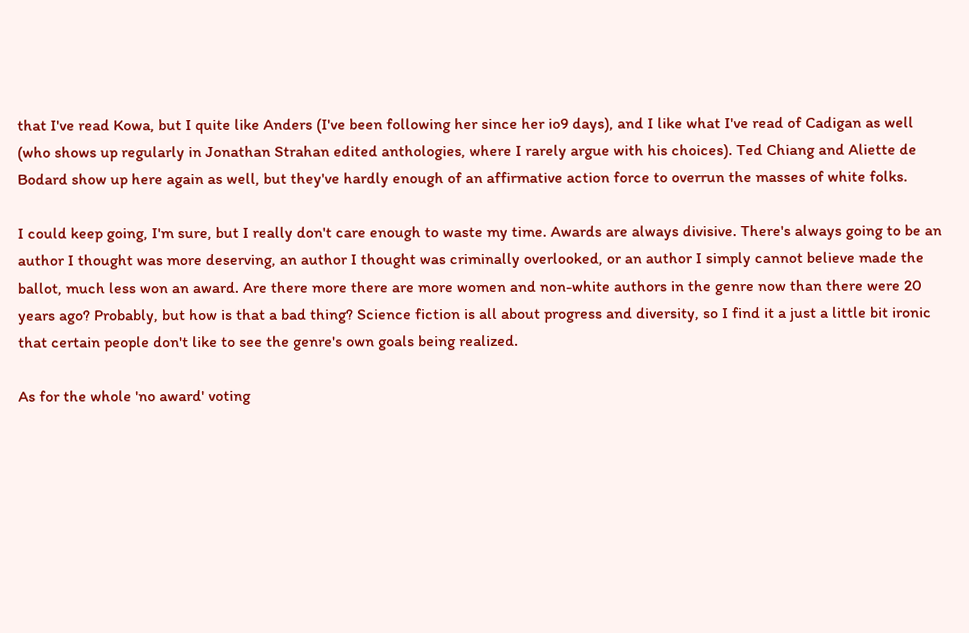that I've read Kowa, but I quite like Anders (I've been following her since her io9 days), and I like what I've read of Cadigan as well (who shows up regularly in Jonathan Strahan edited anthologies, where I rarely argue with his choices). Ted Chiang and Aliette de Bodard show up here again as well, but they've hardly enough of an affirmative action force to overrun the masses of white folks.

I could keep going, I'm sure, but I really don't care enough to waste my time. Awards are always divisive. There's always going to be an author I thought was more deserving, an author I thought was criminally overlooked, or an author I simply cannot believe made the ballot, much less won an award. Are there more there are more women and non-white authors in the genre now than there were 20 years ago? Probably, but how is that a bad thing? Science fiction is all about progress and diversity, so I find it a just a little bit ironic that certain people don't like to see the genre's own goals being realized.

As for the whole 'no award' voting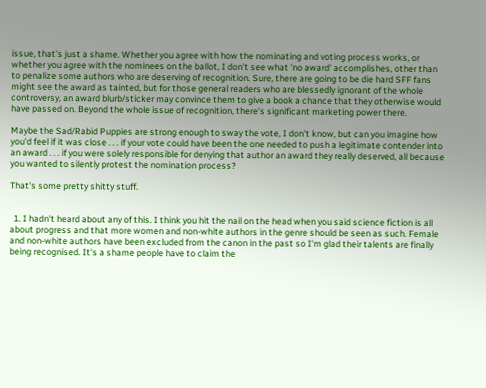issue, that's just a shame. Whether you agree with how the nominating and voting process works, or whether you agree with the nominees on the ballot, I don't see what 'no award' accomplishes, other than to penalize some authors who are deserving of recognition. Sure, there are going to be die hard SFF fans might see the award as tainted, but for those general readers who are blessedly ignorant of the whole controversy, an award blurb/sticker may convince them to give a book a chance that they otherwise would have passed on. Beyond the whole issue of recognition, there's significant marketing power there.

Maybe the Sad/Rabid Puppies are strong enough to sway the vote, I don't know, but can you imagine how you'd feel if it was close . . . if your vote could have been the one needed to push a legitimate contender into an award . . . if you were solely responsible for denying that author an award they really deserved, all because you wanted to silently protest the nomination process?

That's some pretty shitty stuff.


  1. I hadn't heard about any of this. I think you hit the nail on the head when you said science fiction is all about progress and that more women and non-white authors in the genre should be seen as such. Female and non-white authors have been excluded from the canon in the past so I'm glad their talents are finally being recognised. It's a shame people have to claim the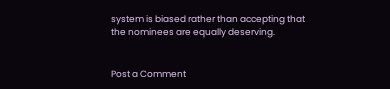system is biased rather than accepting that the nominees are equally deserving.


Post a Comment